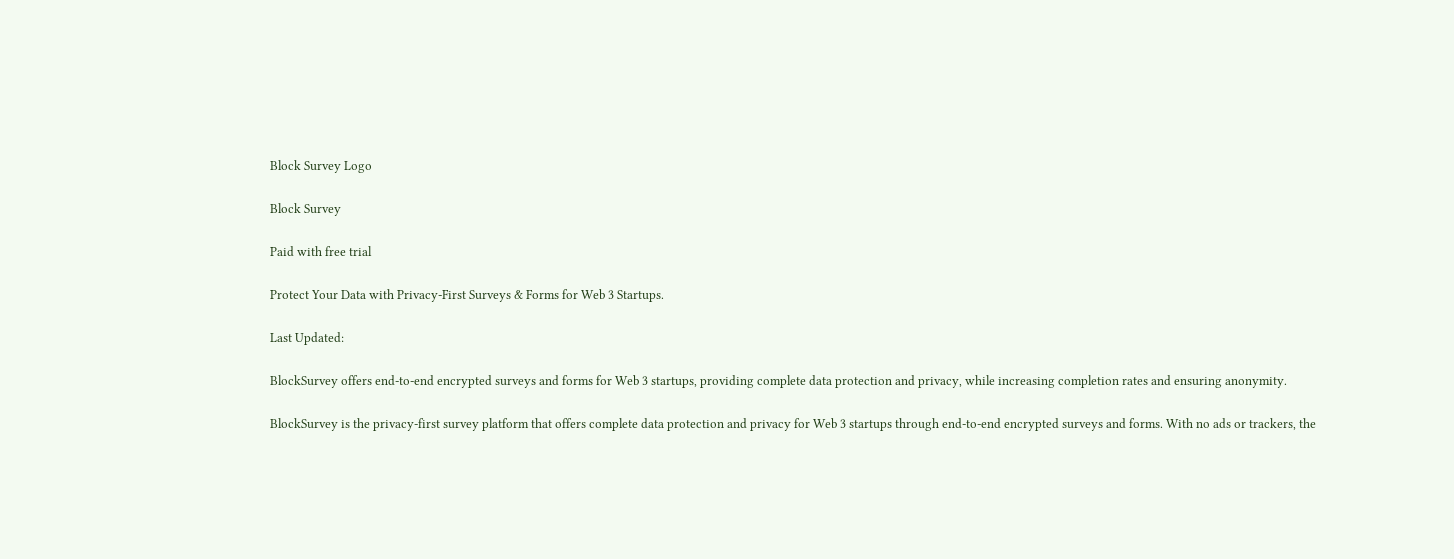Block Survey Logo

Block Survey

Paid with free trial

Protect Your Data with Privacy-First Surveys & Forms for Web 3 Startups.

Last Updated:

BlockSurvey offers end-to-end encrypted surveys and forms for Web 3 startups, providing complete data protection and privacy, while increasing completion rates and ensuring anonymity.

BlockSurvey is the privacy-first survey platform that offers complete data protection and privacy for Web 3 startups through end-to-end encrypted surveys and forms. With no ads or trackers, the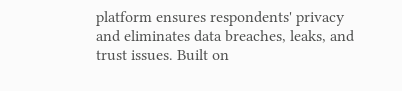platform ensures respondents' privacy and eliminates data breaches, leaks, and trust issues. Built on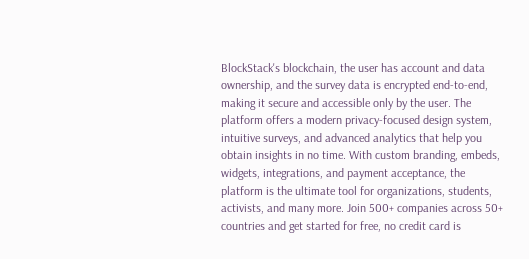BlockStack's blockchain, the user has account and data ownership, and the survey data is encrypted end-to-end, making it secure and accessible only by the user. The platform offers a modern privacy-focused design system, intuitive surveys, and advanced analytics that help you obtain insights in no time. With custom branding, embeds, widgets, integrations, and payment acceptance, the platform is the ultimate tool for organizations, students, activists, and many more. Join 500+ companies across 50+ countries and get started for free, no credit card is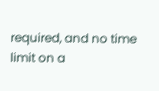required, and no time limit on a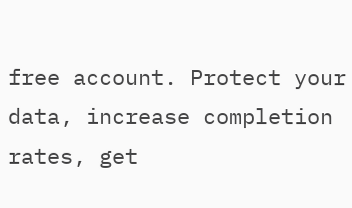free account. Protect your data, increase completion rates, get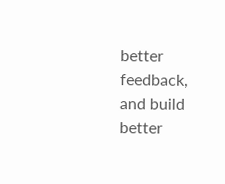better feedback, and build better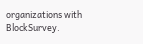organizations with BlockSurvey.